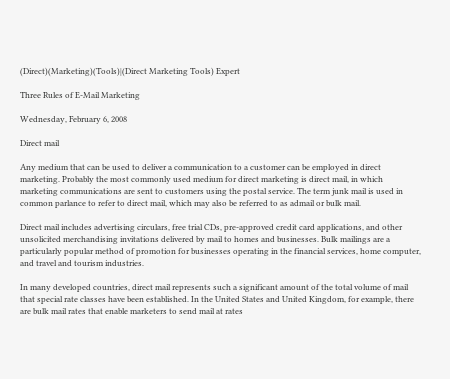(Direct)(Marketing)(Tools)|(Direct Marketing Tools) Expert

Three Rules of E-Mail Marketing

Wednesday, February 6, 2008

Direct mail

Any medium that can be used to deliver a communication to a customer can be employed in direct marketing. Probably the most commonly used medium for direct marketing is direct mail, in which marketing communications are sent to customers using the postal service. The term junk mail is used in common parlance to refer to direct mail, which may also be referred to as admail or bulk mail.

Direct mail includes advertising circulars, free trial CDs, pre-approved credit card applications, and other unsolicited merchandising invitations delivered by mail to homes and businesses. Bulk mailings are a particularly popular method of promotion for businesses operating in the financial services, home computer, and travel and tourism industries.

In many developed countries, direct mail represents such a significant amount of the total volume of mail that special rate classes have been established. In the United States and United Kingdom, for example, there are bulk mail rates that enable marketers to send mail at rates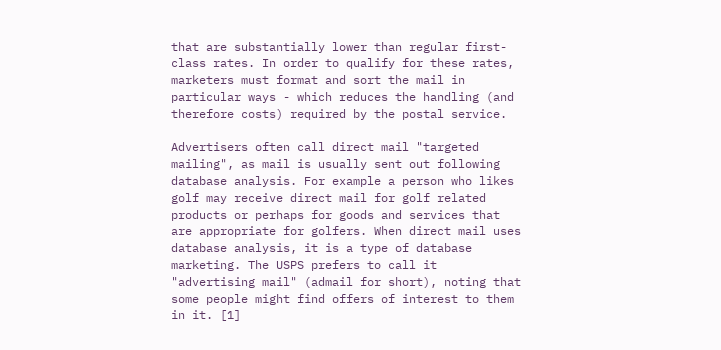that are substantially lower than regular first-class rates. In order to qualify for these rates, marketers must format and sort the mail in particular ways - which reduces the handling (and therefore costs) required by the postal service.

Advertisers often call direct mail "targeted mailing", as mail is usually sent out following database analysis. For example a person who likes golf may receive direct mail for golf related products or perhaps for goods and services that are appropriate for golfers. When direct mail uses database analysis, it is a type of database marketing. The USPS prefers to call it "advertising mail" (admail for short), noting that some people might find offers of interest to them in it. [1]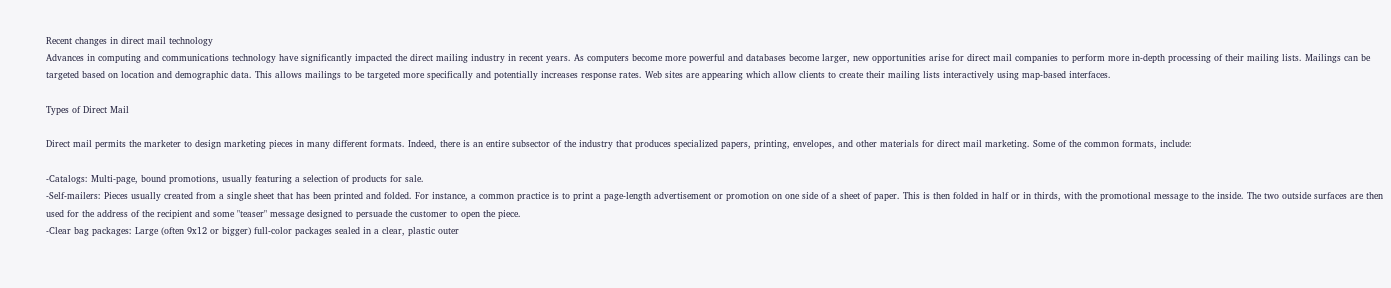Recent changes in direct mail technology
Advances in computing and communications technology have significantly impacted the direct mailing industry in recent years. As computers become more powerful and databases become larger, new opportunities arise for direct mail companies to perform more in-depth processing of their mailing lists. Mailings can be targeted based on location and demographic data. This allows mailings to be targeted more specifically and potentially increases response rates. Web sites are appearing which allow clients to create their mailing lists interactively using map-based interfaces.

Types of Direct Mail

Direct mail permits the marketer to design marketing pieces in many different formats. Indeed, there is an entire subsector of the industry that produces specialized papers, printing, envelopes, and other materials for direct mail marketing. Some of the common formats, include:

-Catalogs: Multi-page, bound promotions, usually featuring a selection of products for sale.
-Self-mailers: Pieces usually created from a single sheet that has been printed and folded. For instance, a common practice is to print a page-length advertisement or promotion on one side of a sheet of paper. This is then folded in half or in thirds, with the promotional message to the inside. The two outside surfaces are then used for the address of the recipient and some "teaser" message designed to persuade the customer to open the piece.
-Clear bag packages: Large (often 9x12 or bigger) full-color packages sealed in a clear, plastic outer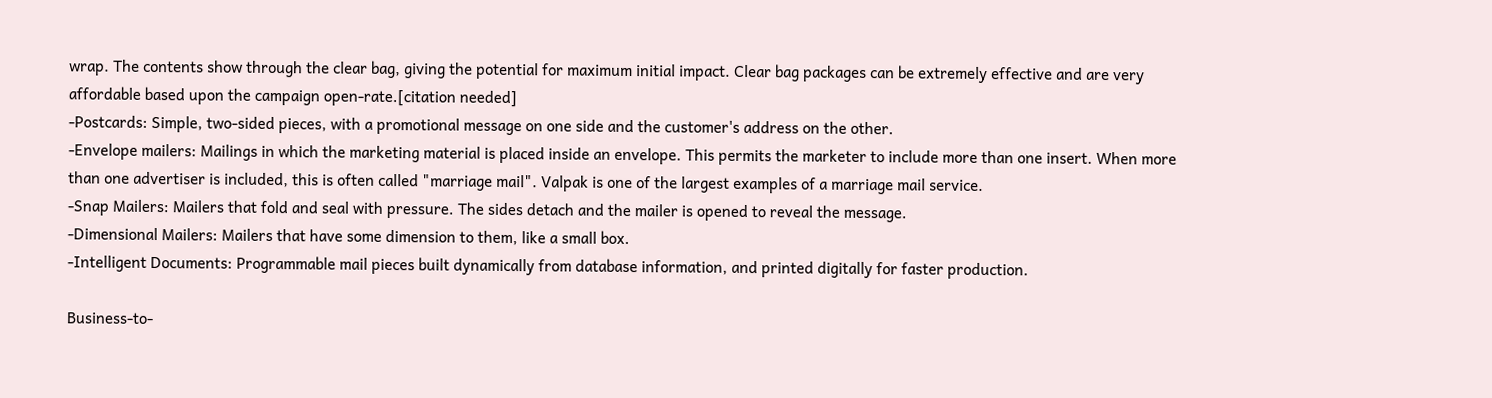wrap. The contents show through the clear bag, giving the potential for maximum initial impact. Clear bag packages can be extremely effective and are very affordable based upon the campaign open-rate.[citation needed]
-Postcards: Simple, two-sided pieces, with a promotional message on one side and the customer's address on the other.
-Envelope mailers: Mailings in which the marketing material is placed inside an envelope. This permits the marketer to include more than one insert. When more than one advertiser is included, this is often called "marriage mail". Valpak is one of the largest examples of a marriage mail service.
-Snap Mailers: Mailers that fold and seal with pressure. The sides detach and the mailer is opened to reveal the message.
-Dimensional Mailers: Mailers that have some dimension to them, like a small box.
-Intelligent Documents: Programmable mail pieces built dynamically from database information, and printed digitally for faster production.

Business-to-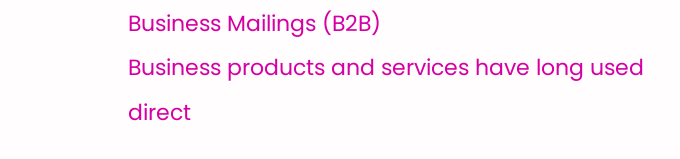Business Mailings (B2B)
Business products and services have long used direct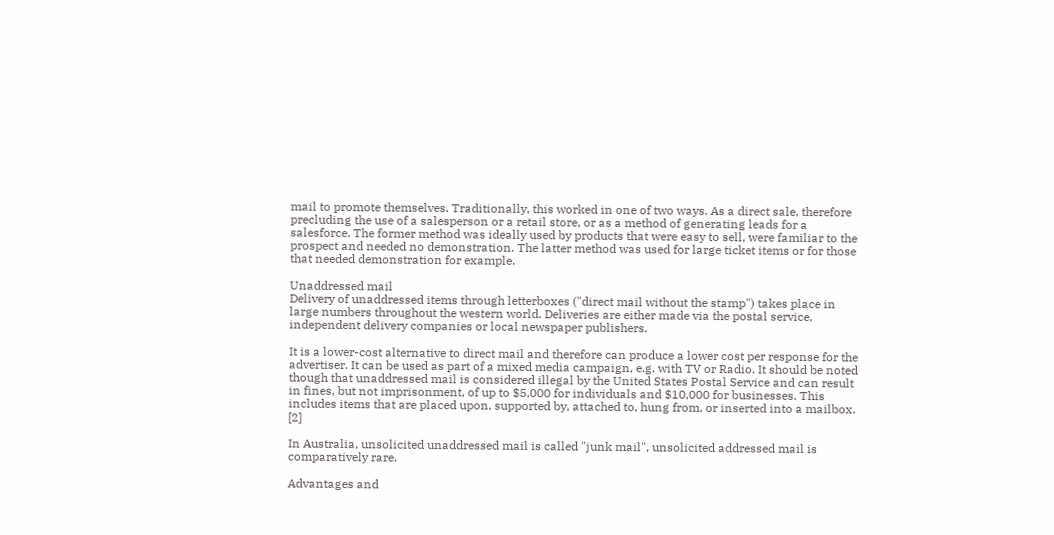mail to promote themselves. Traditionally, this worked in one of two ways. As a direct sale, therefore precluding the use of a salesperson or a retail store, or as a method of generating leads for a salesforce. The former method was ideally used by products that were easy to sell, were familiar to the prospect and needed no demonstration. The latter method was used for large ticket items or for those that needed demonstration for example.

Unaddressed mail
Delivery of unaddressed items through letterboxes ("direct mail without the stamp") takes place in large numbers throughout the western world. Deliveries are either made via the postal service, independent delivery companies or local newspaper publishers.

It is a lower-cost alternative to direct mail and therefore can produce a lower cost per response for the advertiser. It can be used as part of a mixed media campaign, e.g. with TV or Radio. It should be noted though that unaddressed mail is considered illegal by the United States Postal Service and can result in fines, but not imprisonment, of up to $5,000 for individuals and $10,000 for businesses. This includes items that are placed upon, supported by, attached to, hung from, or inserted into a mailbox. [2]

In Australia, unsolicited unaddressed mail is called "junk mail", unsolicited addressed mail is comparatively rare.

Advantages and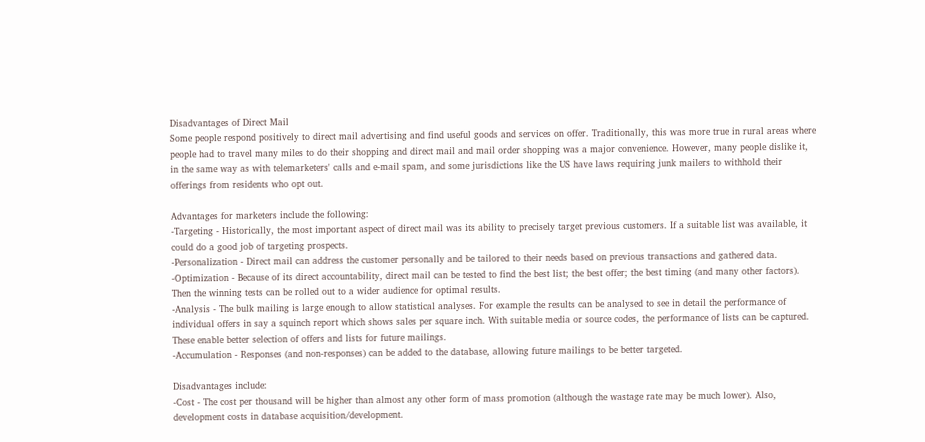Disadvantages of Direct Mail
Some people respond positively to direct mail advertising and find useful goods and services on offer. Traditionally, this was more true in rural areas where people had to travel many miles to do their shopping and direct mail and mail order shopping was a major convenience. However, many people dislike it, in the same way as with telemarketers' calls and e-mail spam, and some jurisdictions like the US have laws requiring junk mailers to withhold their offerings from residents who opt out.

Advantages for marketers include the following:
-Targeting - Historically, the most important aspect of direct mail was its ability to precisely target previous customers. If a suitable list was available, it could do a good job of targeting prospects.
-Personalization - Direct mail can address the customer personally and be tailored to their needs based on previous transactions and gathered data.
-Optimization - Because of its direct accountability, direct mail can be tested to find the best list; the best offer; the best timing (and many other factors). Then the winning tests can be rolled out to a wider audience for optimal results.
-Analysis - The bulk mailing is large enough to allow statistical analyses. For example the results can be analysed to see in detail the performance of individual offers in say a squinch report which shows sales per square inch. With suitable media or source codes, the performance of lists can be captured. These enable better selection of offers and lists for future mailings.
-Accumulation - Responses (and non-responses) can be added to the database, allowing future mailings to be better targeted.

Disadvantages include:
-Cost - The cost per thousand will be higher than almost any other form of mass promotion (although the wastage rate may be much lower). Also, development costs in database acquisition/development.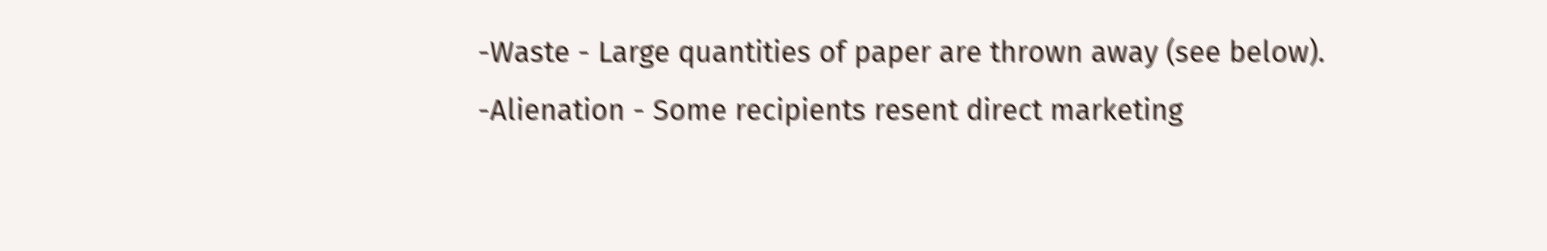-Waste - Large quantities of paper are thrown away (see below).
-Alienation - Some recipients resent direct marketing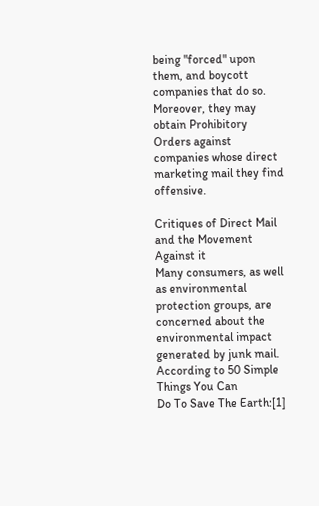being "forced" upon them, and boycott companies that do so. Moreover, they may obtain Prohibitory Orders against companies whose direct marketing mail they find offensive.

Critiques of Direct Mail and the Movement Against it
Many consumers, as well as environmental protection groups, are concerned about the environmental impact generated by junk mail. According to 50 Simple Things You Can
Do To Save The Earth:[1]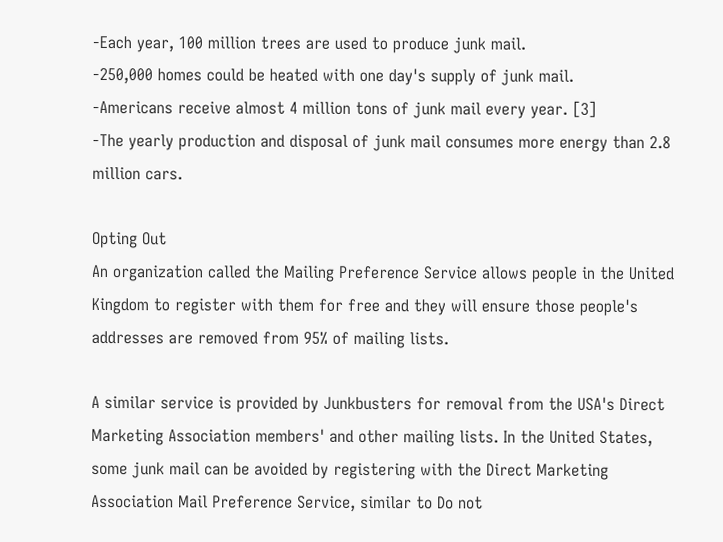-Each year, 100 million trees are used to produce junk mail.
-250,000 homes could be heated with one day's supply of junk mail.
-Americans receive almost 4 million tons of junk mail every year. [3]
-The yearly production and disposal of junk mail consumes more energy than 2.8 million cars.

Opting Out
An organization called the Mailing Preference Service allows people in the United Kingdom to register with them for free and they will ensure those people's addresses are removed from 95% of mailing lists.

A similar service is provided by Junkbusters for removal from the USA's Direct Marketing Association members' and other mailing lists. In the United States, some junk mail can be avoided by registering with the Direct Marketing Association Mail Preference Service, similar to Do not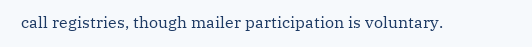call registries, though mailer participation is voluntary.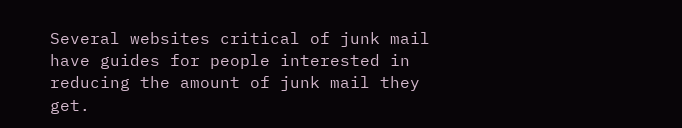Several websites critical of junk mail have guides for people interested in reducing the amount of junk mail they get.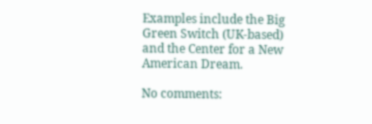Examples include the Big Green Switch (UK-based) and the Center for a New American Dream.

No comments: